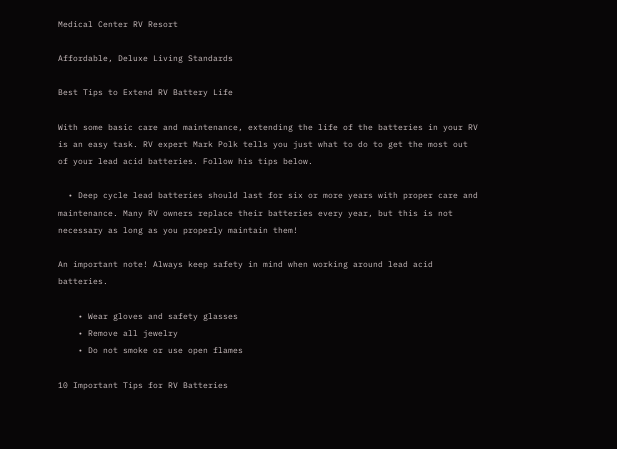Medical Center RV Resort

Affordable, Deluxe Living Standards

Best Tips to Extend RV Battery Life

With some basic care and maintenance, extending the life of the batteries in your RV is an easy task. RV expert Mark Polk tells you just what to do to get the most out of your lead acid batteries. Follow his tips below.

  • Deep cycle lead batteries should last for six or more years with proper care and maintenance. Many RV owners replace their batteries every year, but this is not necessary as long as you properly maintain them!

An important note! Always keep safety in mind when working around lead acid batteries.

    • Wear gloves and safety glasses
    • Remove all jewelry
    • Do not smoke or use open flames

10 Important Tips for RV Batteries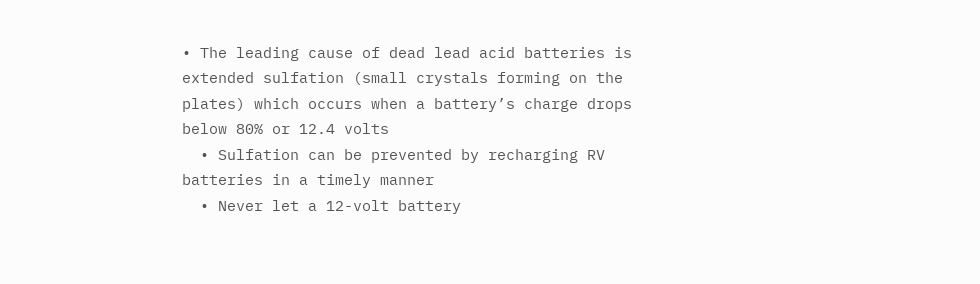• The leading cause of dead lead acid batteries is extended sulfation (small crystals forming on the plates) which occurs when a battery’s charge drops below 80% or 12.4 volts
  • Sulfation can be prevented by recharging RV batteries in a timely manner
  • Never let a 12-volt battery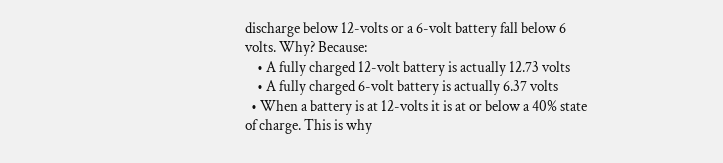discharge below 12-volts or a 6-volt battery fall below 6 volts. Why? Because:
    • A fully charged 12-volt battery is actually 12.73 volts
    • A fully charged 6-volt battery is actually 6.37 volts
  • When a battery is at 12-volts it is at or below a 40% state of charge. This is why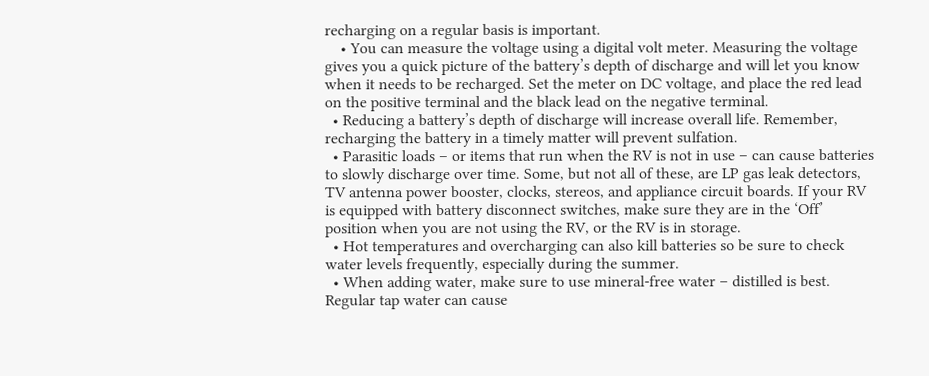recharging on a regular basis is important.
    • You can measure the voltage using a digital volt meter. Measuring the voltage gives you a quick picture of the battery’s depth of discharge and will let you know when it needs to be recharged. Set the meter on DC voltage, and place the red lead on the positive terminal and the black lead on the negative terminal.
  • Reducing a battery’s depth of discharge will increase overall life. Remember, recharging the battery in a timely matter will prevent sulfation.
  • Parasitic loads – or items that run when the RV is not in use – can cause batteries to slowly discharge over time. Some, but not all of these, are LP gas leak detectors, TV antenna power booster, clocks, stereos, and appliance circuit boards. If your RV is equipped with battery disconnect switches, make sure they are in the ‘Off’ position when you are not using the RV, or the RV is in storage.
  • Hot temperatures and overcharging can also kill batteries so be sure to check water levels frequently, especially during the summer.
  • When adding water, make sure to use mineral-free water – distilled is best. Regular tap water can cause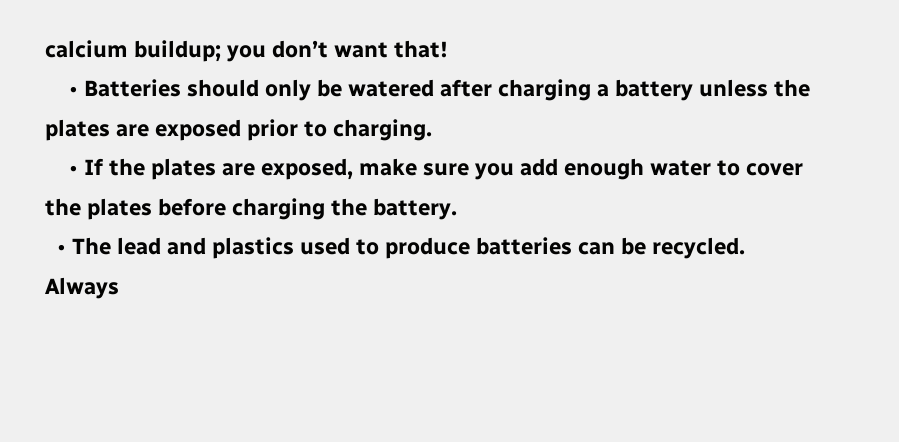calcium buildup; you don’t want that!
    • Batteries should only be watered after charging a battery unless the plates are exposed prior to charging.
    • If the plates are exposed, make sure you add enough water to cover the plates before charging the battery.
  • The lead and plastics used to produce batteries can be recycled. Always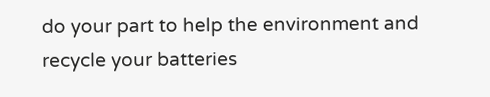do your part to help the environment and recycle your batteries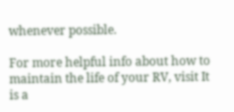whenever possible.

For more helpful info about how to maintain the life of your RV, visit It is a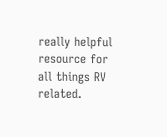really helpful resource for all things RV related.